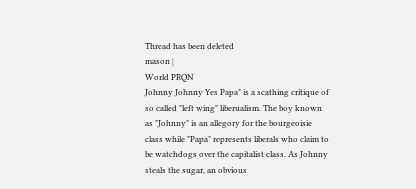Thread has been deleted
mason |
World PRQN
Johnny Johnny Yes Papa" is a scathing critique of so called "left wing" liberualism. The boy known as "Johnny" is an allegory for the bourgeoisie class while "Papa" represents liberals who claim to be watchdogs over the capitalist class. As Johnny steals the sugar, an obvious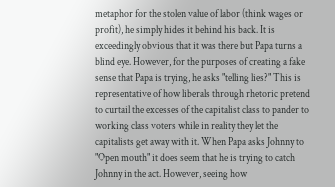metaphor for the stolen value of labor (think wages or profit), he simply hides it behind his back. It is exceedingly obvious that it was there but Papa turns a blind eye. However, for the purposes of creating a fake sense that Papa is trying, he asks "telling lies?" This is representative of how liberals through rhetoric pretend to curtail the excesses of the capitalist class to pander to working class voters while in reality they let the capitalists get away with it. When Papa asks Johnny to "Open mouth" it does seem that he is trying to catch Johnny in the act. However, seeing how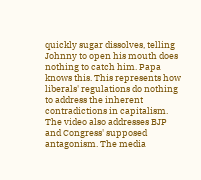quickly sugar dissolves, telling Johnny to open his mouth does nothing to catch him. Papa knows this. This represents how liberals' regulations do nothing to address the inherent contradictions in capitalism. The video also addresses BJP and Congress' supposed antagonism. The media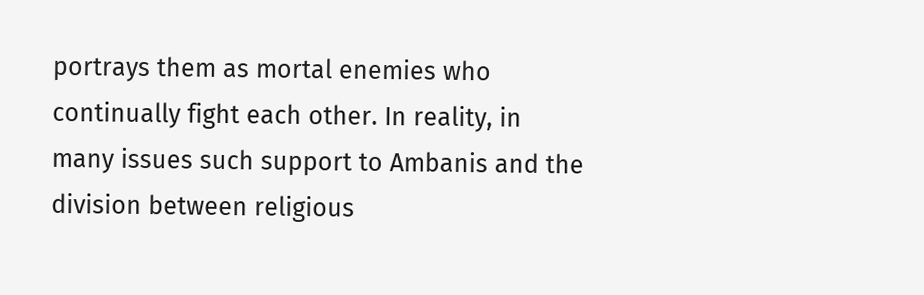portrays them as mortal enemies who continually fight each other. In reality, in many issues such support to Ambanis and the division between religious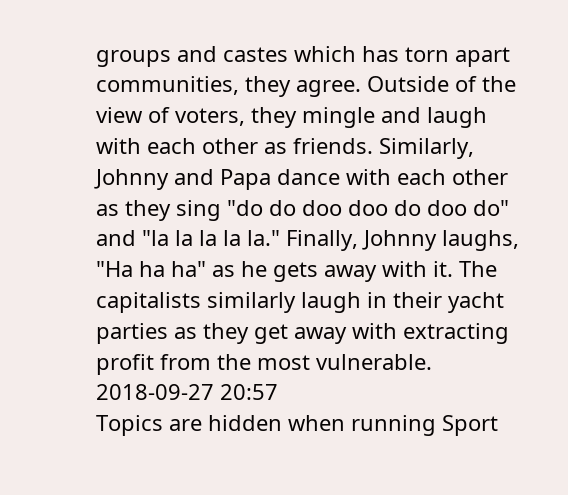groups and castes which has torn apart communities, they agree. Outside of the view of voters, they mingle and laugh with each other as friends. Similarly, Johnny and Papa dance with each other as they sing "do do doo doo do doo do" and "la la la la la." Finally, Johnny laughs, "Ha ha ha" as he gets away with it. The capitalists similarly laugh in their yacht parties as they get away with extracting profit from the most vulnerable.
2018-09-27 20:57
Topics are hidden when running Sport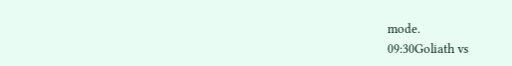mode.
09:30Goliath vs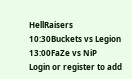HellRaisers
10:30Buckets vs Legion
13:00FaZe vs NiP
Login or register to add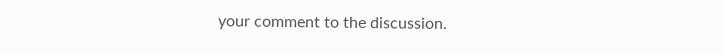your comment to the discussion.